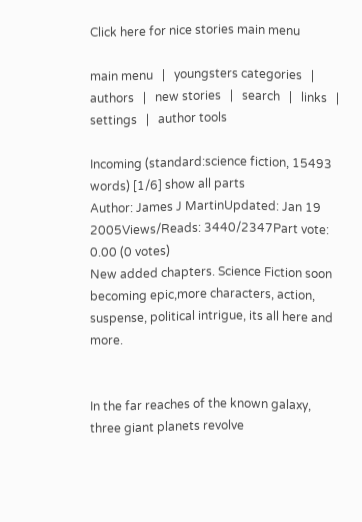Click here for nice stories main menu

main menu   |   youngsters categories   |   authors   |   new stories   |   search   |   links   |   settings   |   author tools

Incoming (standard:science fiction, 15493 words) [1/6] show all parts
Author: James J MartinUpdated: Jan 19 2005Views/Reads: 3440/2347Part vote: 0.00 (0 votes)
New added chapters. Science Fiction soon becoming epic,more characters, action, suspense, political intrigue, its all here and more.


In the far reaches of the known galaxy, three giant planets revolve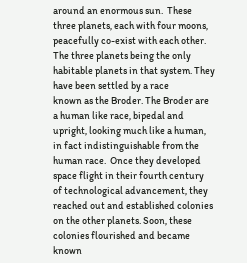around an enormous sun.  These three planets, each with four moons,
peacefully co-exist with each other. The three planets being the only
habitable planets in that system. They have been settled by a race
known as the Broder. The Broder are a human like race, bipedal and
upright, looking much like a human, in fact indistinguishable from the
human race.  Once they developed space flight in their fourth century
of technological advancement, they reached out and established colonies
on the other planets. Soon, these colonies flourished and became known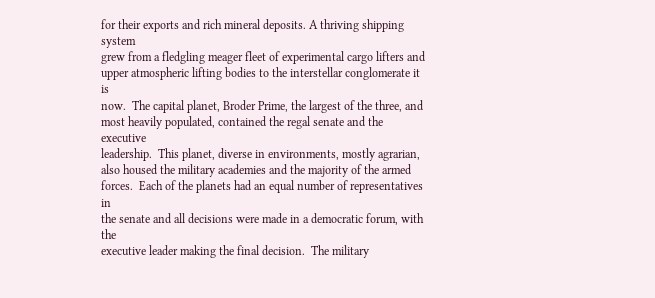for their exports and rich mineral deposits. A thriving shipping system
grew from a fledgling meager fleet of experimental cargo lifters and
upper atmospheric lifting bodies to the interstellar conglomerate it is
now.  The capital planet, Broder Prime, the largest of the three, and
most heavily populated, contained the regal senate and the executive
leadership.  This planet, diverse in environments, mostly agrarian,
also housed the military academies and the majority of the armed
forces.  Each of the planets had an equal number of representatives in
the senate and all decisions were made in a democratic forum, with the
executive leader making the final decision.  The military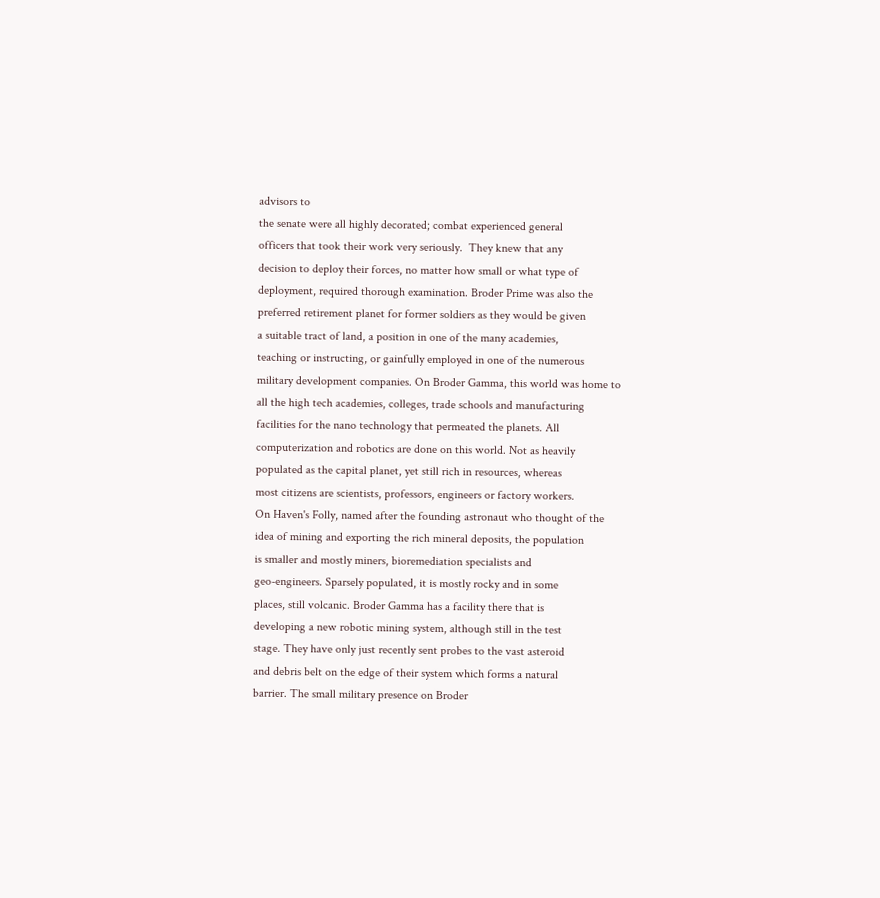advisors to
the senate were all highly decorated; combat experienced general
officers that took their work very seriously.  They knew that any
decision to deploy their forces, no matter how small or what type of
deployment, required thorough examination. Broder Prime was also the
preferred retirement planet for former soldiers as they would be given
a suitable tract of land, a position in one of the many academies,
teaching or instructing, or gainfully employed in one of the numerous
military development companies. On Broder Gamma, this world was home to
all the high tech academies, colleges, trade schools and manufacturing
facilities for the nano technology that permeated the planets. All
computerization and robotics are done on this world. Not as heavily
populated as the capital planet, yet still rich in resources, whereas
most citizens are scientists, professors, engineers or factory workers.
On Haven's Folly, named after the founding astronaut who thought of the
idea of mining and exporting the rich mineral deposits, the population
is smaller and mostly miners, bioremediation specialists and
geo-engineers. Sparsely populated, it is mostly rocky and in some
places, still volcanic. Broder Gamma has a facility there that is
developing a new robotic mining system, although still in the test
stage. They have only just recently sent probes to the vast asteroid
and debris belt on the edge of their system which forms a natural
barrier. The small military presence on Broder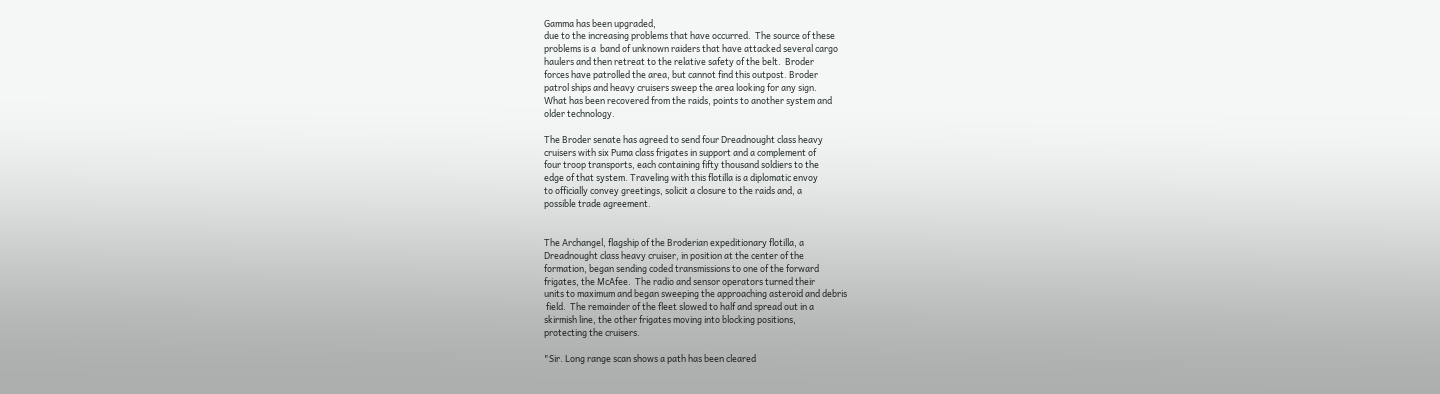Gamma has been upgraded,
due to the increasing problems that have occurred.  The source of these
problems is a  band of unknown raiders that have attacked several cargo
haulers and then retreat to the relative safety of the belt.  Broder
forces have patrolled the area, but cannot find this outpost. Broder
patrol ships and heavy cruisers sweep the area looking for any sign.
What has been recovered from the raids, points to another system and
older technology.

The Broder senate has agreed to send four Dreadnought class heavy
cruisers with six Puma class frigates in support and a complement of
four troop transports, each containing fifty thousand soldiers to the
edge of that system. Traveling with this flotilla is a diplomatic envoy
to officially convey greetings, solicit a closure to the raids and, a
possible trade agreement.


The Archangel, flagship of the Broderian expeditionary flotilla, a
Dreadnought class heavy cruiser, in position at the center of the
formation, began sending coded transmissions to one of the forward
frigates, the McAfee.  The radio and sensor operators turned their
units to maximum and began sweeping the approaching asteroid and debris
 field.  The remainder of the fleet slowed to half and spread out in a
skirmish line, the other frigates moving into blocking positions,
protecting the cruisers.

"Sir. Long range scan shows a path has been cleared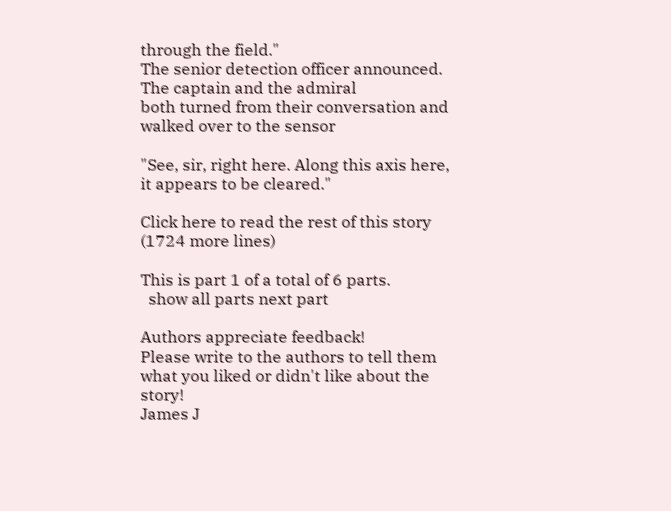through the field."
The senior detection officer announced. The captain and the admiral
both turned from their conversation and walked over to the sensor

"See, sir, right here. Along this axis here, it appears to be cleared."

Click here to read the rest of this story (1724 more lines)

This is part 1 of a total of 6 parts.
  show all parts next part

Authors appreciate feedback!
Please write to the authors to tell them what you liked or didn't like about the story!
James J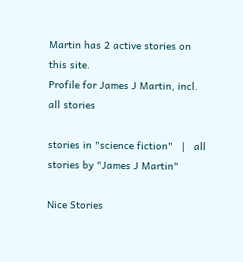Martin has 2 active stories on this site.
Profile for James J Martin, incl. all stories

stories in "science fiction"   |   all stories by "James J Martin"

Nice Stories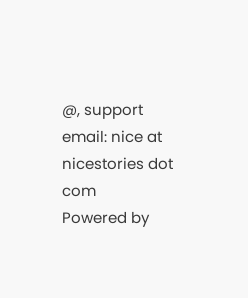@, support email: nice at nicestories dot com
Powered by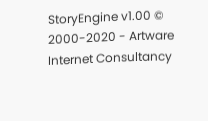StoryEngine v1.00 © 2000-2020 - Artware Internet Consultancy